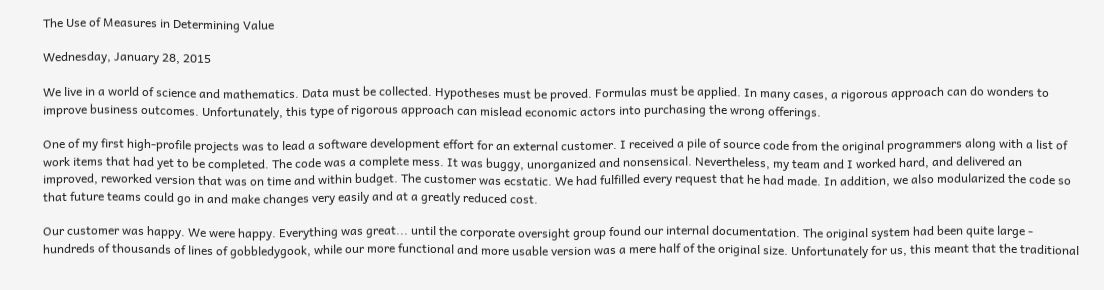The Use of Measures in Determining Value

Wednesday, January 28, 2015

We live in a world of science and mathematics. Data must be collected. Hypotheses must be proved. Formulas must be applied. In many cases, a rigorous approach can do wonders to improve business outcomes. Unfortunately, this type of rigorous approach can mislead economic actors into purchasing the wrong offerings.

One of my first high-profile projects was to lead a software development effort for an external customer. I received a pile of source code from the original programmers along with a list of work items that had yet to be completed. The code was a complete mess. It was buggy, unorganized and nonsensical. Nevertheless, my team and I worked hard, and delivered an improved, reworked version that was on time and within budget. The customer was ecstatic. We had fulfilled every request that he had made. In addition, we also modularized the code so that future teams could go in and make changes very easily and at a greatly reduced cost.

Our customer was happy. We were happy. Everything was great... until the corporate oversight group found our internal documentation. The original system had been quite large - hundreds of thousands of lines of gobbledygook, while our more functional and more usable version was a mere half of the original size. Unfortunately for us, this meant that the traditional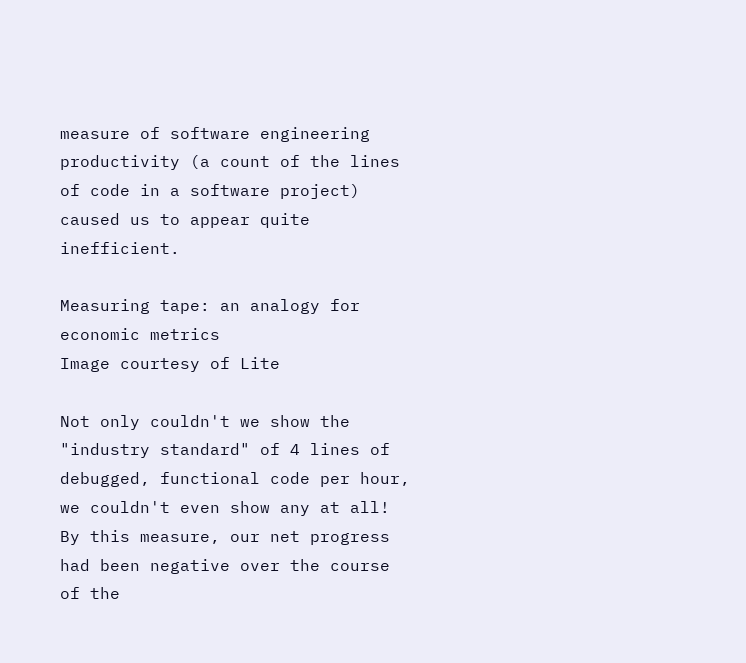measure of software engineering productivity (a count of the lines of code in a software project) caused us to appear quite inefficient.

Measuring tape: an analogy for economic metrics
Image courtesy of Lite

Not only couldn't we show the "industry standard" of 4 lines of debugged, functional code per hour, we couldn't even show any at all! By this measure, our net progress had been negative over the course of the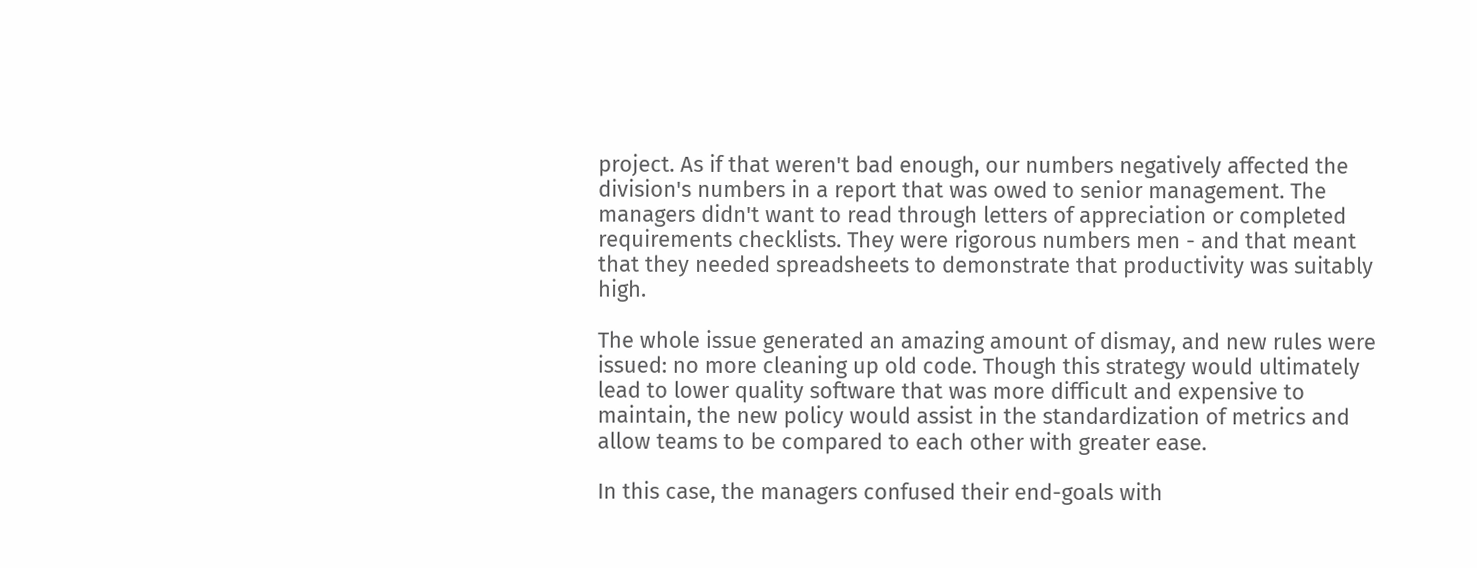project. As if that weren't bad enough, our numbers negatively affected the division's numbers in a report that was owed to senior management. The managers didn't want to read through letters of appreciation or completed requirements checklists. They were rigorous numbers men - and that meant that they needed spreadsheets to demonstrate that productivity was suitably high.

The whole issue generated an amazing amount of dismay, and new rules were issued: no more cleaning up old code. Though this strategy would ultimately lead to lower quality software that was more difficult and expensive to maintain, the new policy would assist in the standardization of metrics and allow teams to be compared to each other with greater ease.

In this case, the managers confused their end-goals with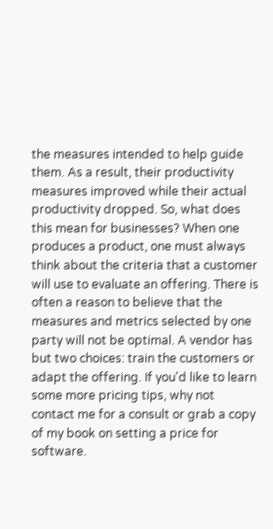the measures intended to help guide them. As a result, their productivity measures improved while their actual productivity dropped. So, what does this mean for businesses? When one produces a product, one must always think about the criteria that a customer will use to evaluate an offering. There is often a reason to believe that the measures and metrics selected by one party will not be optimal. A vendor has but two choices: train the customers or adapt the offering. If you'd like to learn some more pricing tips, why not contact me for a consult or grab a copy of my book on setting a price for software.